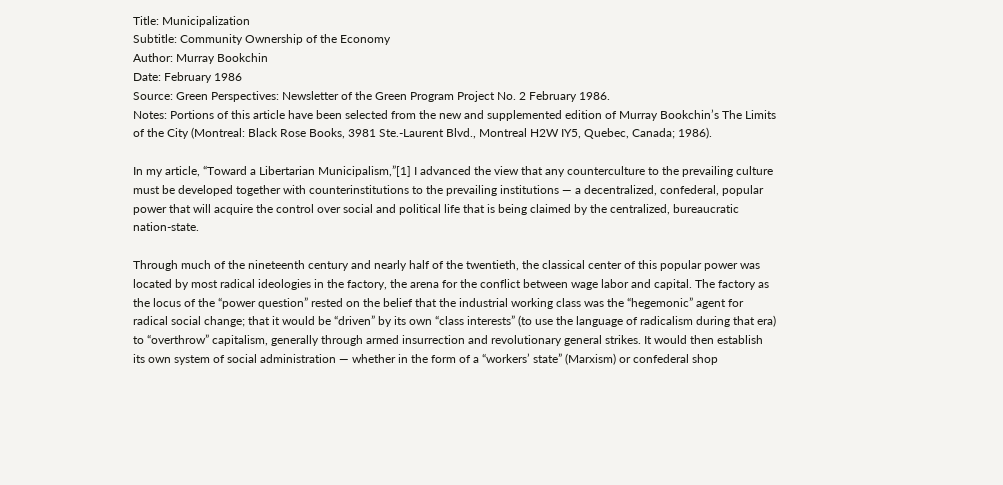Title: Municipalization
Subtitle: Community Ownership of the Economy
Author: Murray Bookchin
Date: February 1986
Source: Green Perspectives: Newsletter of the Green Program Project No. 2 February 1986.
Notes: Portions of this article have been selected from the new and supplemented edition of Murray Bookchin’s The Limits of the City (Montreal: Black Rose Books, 3981 Ste.-Laurent Blvd., Montreal H2W IY5, Quebec, Canada; 1986).

In my article, “Toward a Libertarian Municipalism,”[1] I advanced the view that any counterculture to the prevailing culture must be developed together with counterinstitutions to the prevailing institutions — a decentralized, confederal, popular power that will acquire the control over social and political life that is being claimed by the centralized, bureaucratic nation-state.

Through much of the nineteenth century and nearly half of the twentieth, the classical center of this popular power was located by most radical ideologies in the factory, the arena for the conflict between wage labor and capital. The factory as the locus of the “power question” rested on the belief that the industrial working class was the “hegemonic” agent for radical social change; that it would be “driven” by its own “class interests” (to use the language of radicalism during that era) to “overthrow” capitalism, generally through armed insurrection and revolutionary general strikes. It would then establish its own system of social administration — whether in the form of a “workers’ state” (Marxism) or confederal shop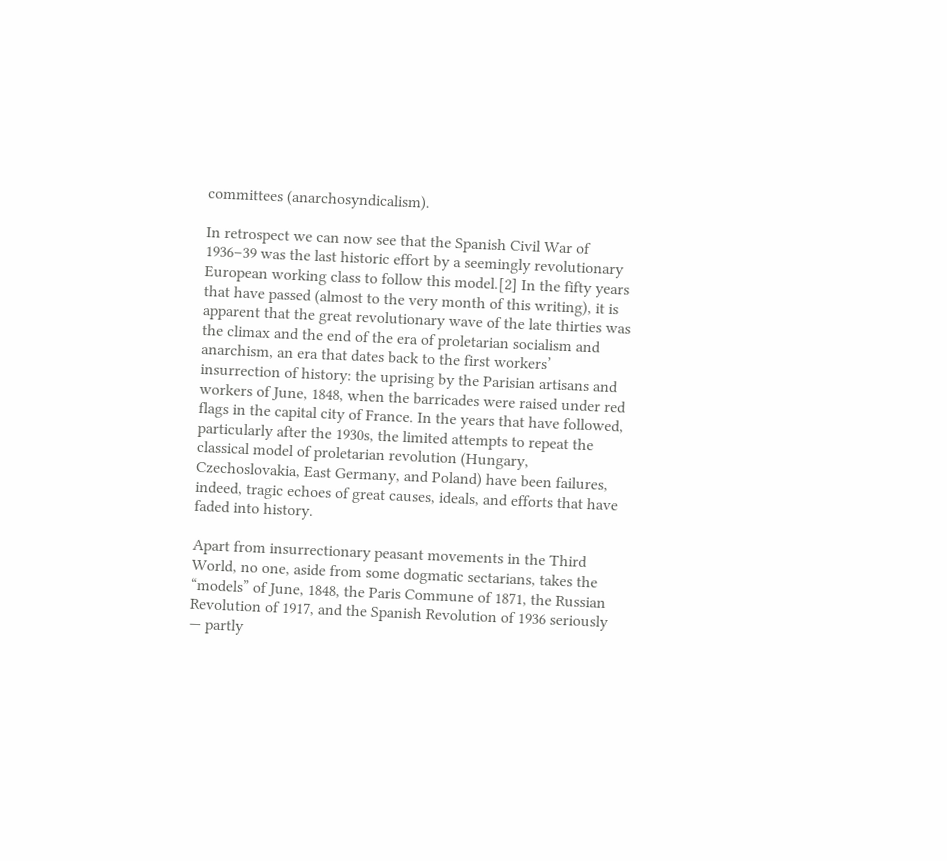committees (anarchosyndicalism).

In retrospect we can now see that the Spanish Civil War of 1936–39 was the last historic effort by a seemingly revolutionary European working class to follow this model.[2] In the fifty years that have passed (almost to the very month of this writing), it is apparent that the great revolutionary wave of the late thirties was the climax and the end of the era of proletarian socialism and anarchism, an era that dates back to the first workers’ insurrection of history: the uprising by the Parisian artisans and workers of June, 1848, when the barricades were raised under red flags in the capital city of France. In the years that have followed, particularly after the 1930s, the limited attempts to repeat the classical model of proletarian revolution (Hungary, Czechoslovakia, East Germany, and Poland) have been failures, indeed, tragic echoes of great causes, ideals, and efforts that have faded into history.

Apart from insurrectionary peasant movements in the Third World, no one, aside from some dogmatic sectarians, takes the “models” of June, 1848, the Paris Commune of 1871, the Russian Revolution of 1917, and the Spanish Revolution of 1936 seriously — partly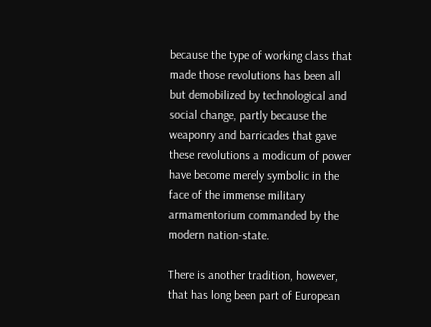because the type of working class that made those revolutions has been all but demobilized by technological and social change, partly because the weaponry and barricades that gave these revolutions a modicum of power have become merely symbolic in the face of the immense military armamentorium commanded by the modern nation-state.

There is another tradition, however, that has long been part of European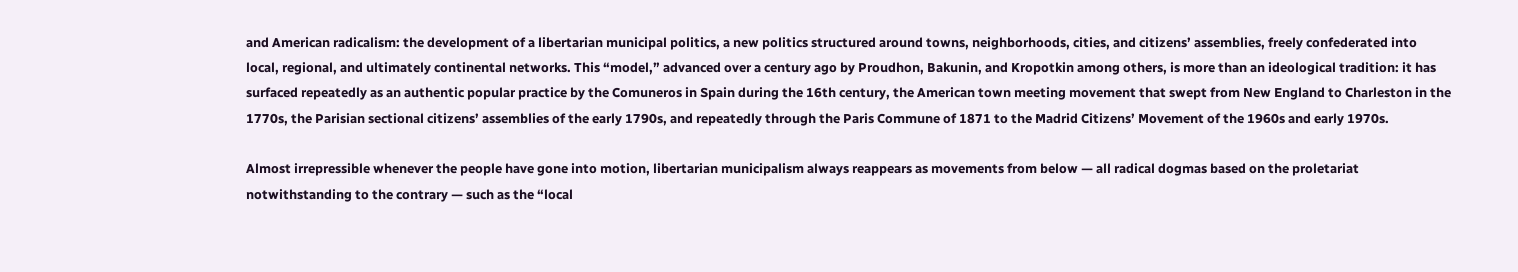and American radicalism: the development of a libertarian municipal politics, a new politics structured around towns, neighborhoods, cities, and citizens’ assemblies, freely confederated into local, regional, and ultimately continental networks. This “model,” advanced over a century ago by Proudhon, Bakunin, and Kropotkin among others, is more than an ideological tradition: it has surfaced repeatedly as an authentic popular practice by the Comuneros in Spain during the 16th century, the American town meeting movement that swept from New England to Charleston in the 1770s, the Parisian sectional citizens’ assemblies of the early 1790s, and repeatedly through the Paris Commune of 1871 to the Madrid Citizens’ Movement of the 1960s and early 1970s.

Almost irrepressible whenever the people have gone into motion, libertarian municipalism always reappears as movements from below — all radical dogmas based on the proletariat notwithstanding to the contrary — such as the “local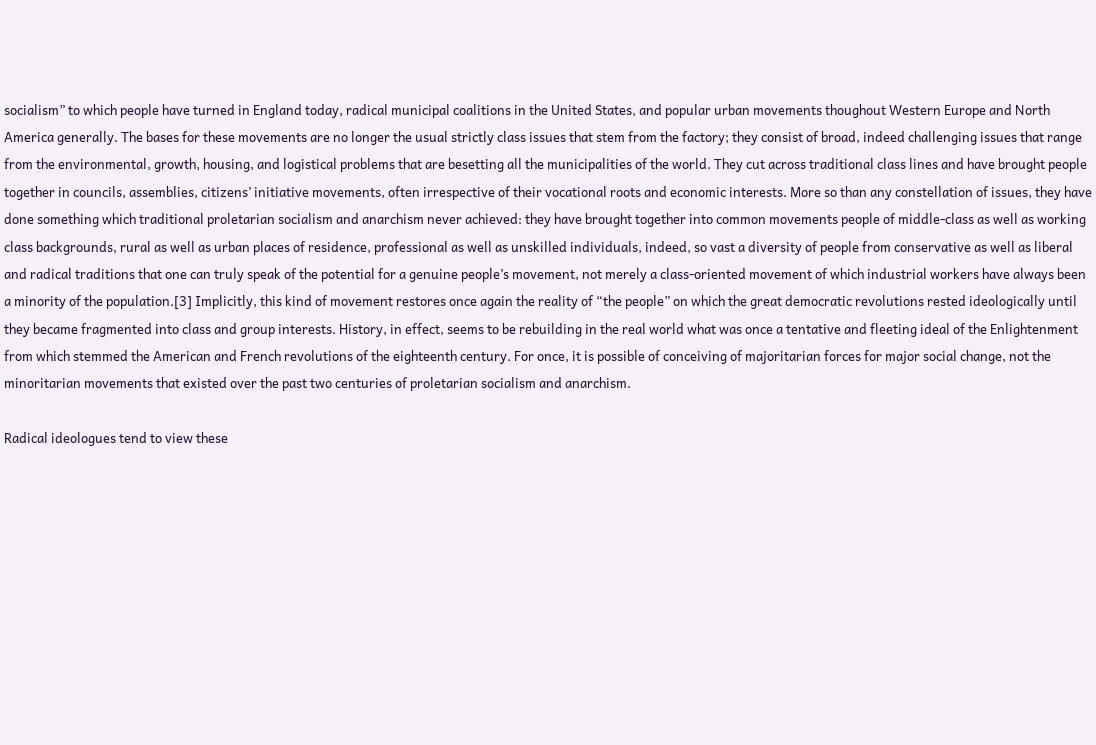socialism” to which people have turned in England today, radical municipal coalitions in the United States, and popular urban movements thoughout Western Europe and North America generally. The bases for these movements are no longer the usual strictly class issues that stem from the factory; they consist of broad, indeed challenging issues that range from the environmental, growth, housing, and logistical problems that are besetting all the municipalities of the world. They cut across traditional class lines and have brought people together in councils, assemblies, citizens’ initiative movements, often irrespective of their vocational roots and economic interests. More so than any constellation of issues, they have done something which traditional proletarian socialism and anarchism never achieved: they have brought together into common movements people of middle-class as well as working class backgrounds, rural as well as urban places of residence, professional as well as unskilled individuals, indeed, so vast a diversity of people from conservative as well as liberal and radical traditions that one can truly speak of the potential for a genuine people’s movement, not merely a class-oriented movement of which industrial workers have always been a minority of the population.[3] Implicitly, this kind of movement restores once again the reality of “the people” on which the great democratic revolutions rested ideologically until they became fragmented into class and group interests. History, in effect, seems to be rebuilding in the real world what was once a tentative and fleeting ideal of the Enlightenment from which stemmed the American and French revolutions of the eighteenth century. For once, it is possible of conceiving of majoritarian forces for major social change, not the minoritarian movements that existed over the past two centuries of proletarian socialism and anarchism.

Radical ideologues tend to view these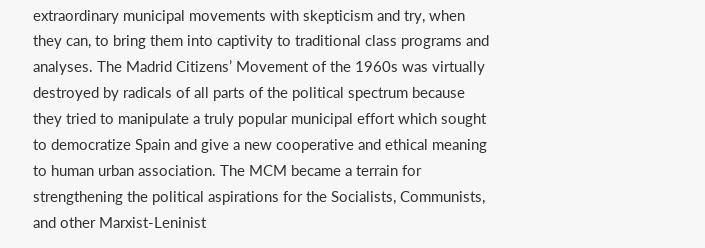extraordinary municipal movements with skepticism and try, when they can, to bring them into captivity to traditional class programs and analyses. The Madrid Citizens’ Movement of the 1960s was virtually destroyed by radicals of all parts of the political spectrum because they tried to manipulate a truly popular municipal effort which sought to democratize Spain and give a new cooperative and ethical meaning to human urban association. The MCM became a terrain for strengthening the political aspirations for the Socialists, Communists, and other Marxist-Leninist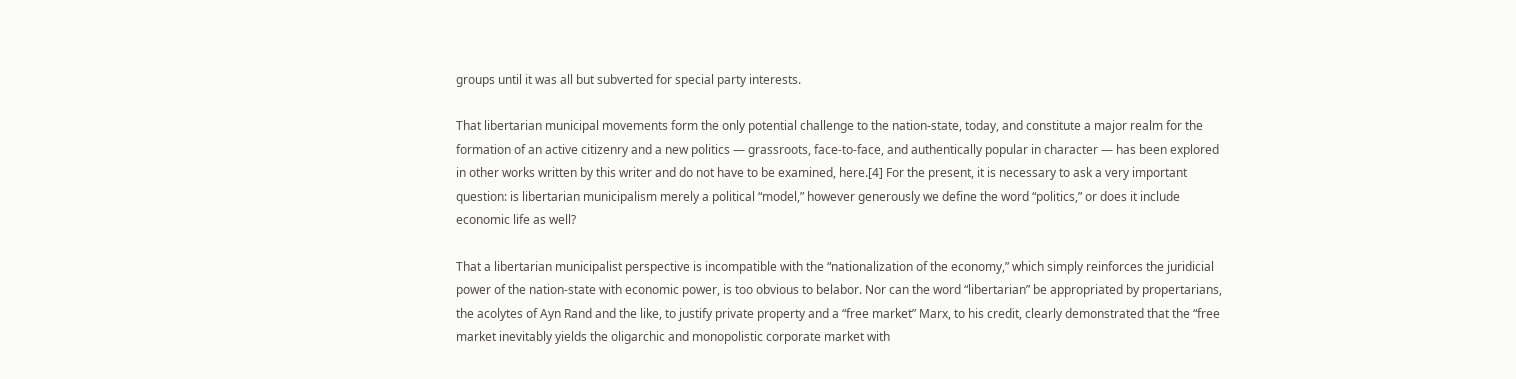groups until it was all but subverted for special party interests.

That libertarian municipal movements form the only potential challenge to the nation-state, today, and constitute a major realm for the formation of an active citizenry and a new politics — grassroots, face-to-face, and authentically popular in character — has been explored in other works written by this writer and do not have to be examined, here.[4] For the present, it is necessary to ask a very important question: is libertarian municipalism merely a political “model,” however generously we define the word “politics,” or does it include economic life as well?

That a libertarian municipalist perspective is incompatible with the “nationalization of the economy,” which simply reinforces the juridicial power of the nation-state with economic power, is too obvious to belabor. Nor can the word “libertarian” be appropriated by propertarians, the acolytes of Ayn Rand and the like, to justify private property and a “free market” Marx, to his credit, clearly demonstrated that the “free market inevitably yields the oligarchic and monopolistic corporate market with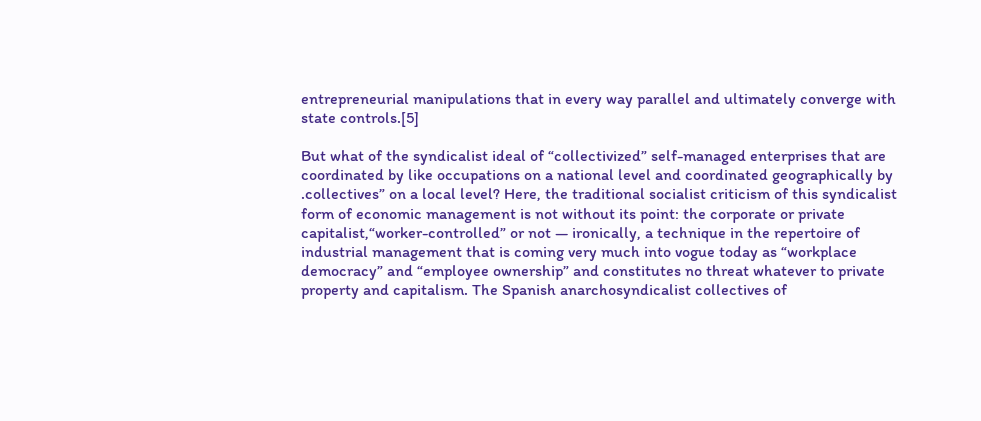entrepreneurial manipulations that in every way parallel and ultimately converge with state controls.[5]

But what of the syndicalist ideal of “collectivized” self-managed enterprises that are coordinated by like occupations on a national level and coordinated geographically by .collectives” on a local level? Here, the traditional socialist criticism of this syndicalist form of economic management is not without its point: the corporate or private capitalist,“worker-controlled” or not — ironically, a technique in the repertoire of industrial management that is coming very much into vogue today as “workplace democracy” and “employee ownership” and constitutes no threat whatever to private property and capitalism. The Spanish anarchosyndicalist collectives of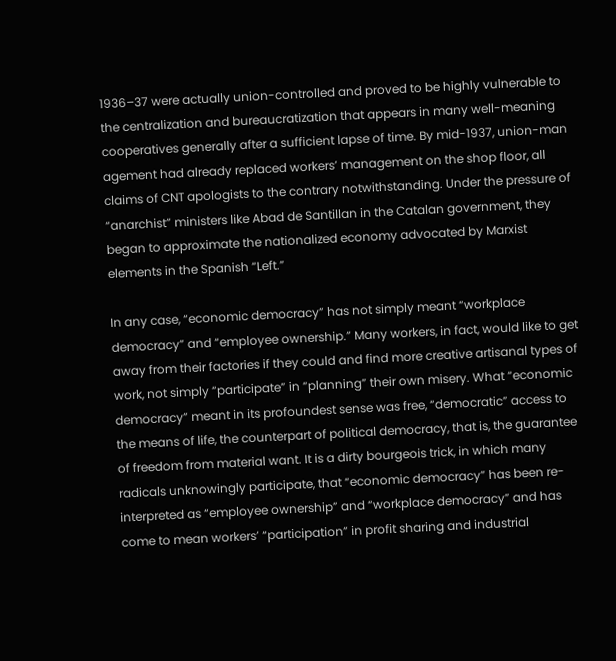1936–37 were actually union-controlled and proved to be highly vulnerable to the centralization and bureaucratization that appears in many well-meaning cooperatives generally after a sufficient lapse of time. By mid-1937, union-man agement had already replaced workers’ management on the shop floor, all claims of CNT apologists to the contrary notwithstanding. Under the pressure of “anarchist” ministers like Abad de Santillan in the Catalan government, they began to approximate the nationalized economy advocated by Marxist elements in the Spanish “Left.”

In any case, “economic democracy” has not simply meant “workplace democracy” and “employee ownership.” Many workers, in fact, would like to get away from their factories if they could and find more creative artisanal types of work, not simply “participate” in “planning” their own misery. What “economic democracy” meant in its profoundest sense was free, “democratic” access to the means of life, the counterpart of political democracy, that is, the guarantee of freedom from material want. It is a dirty bourgeois trick, in which many radicals unknowingly participate, that “economic democracy” has been re-interpreted as “employee ownership” and “workplace democracy” and has come to mean workers’ “participation” in profit sharing and industrial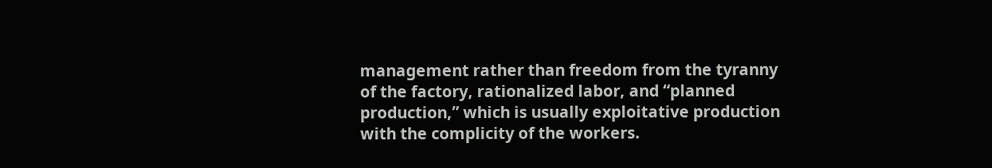management rather than freedom from the tyranny of the factory, rationalized labor, and “planned production,” which is usually exploitative production with the complicity of the workers.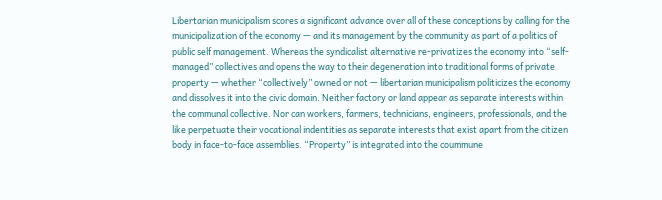Libertarian municipalism scores a significant advance over all of these conceptions by calling for the municipalization of the economy — and its management by the community as part of a politics of public self management. Whereas the syndicalist alternative re-privatizes the economy into “self-managed” collectives and opens the way to their degeneration into traditional forms of private property — whether “collectively” owned or not — libertarian municipalism politicizes the economy and dissolves it into the civic domain. Neither factory or land appear as separate interests within the communal collective. Nor can workers, farmers, technicians, engineers, professionals, and the like perpetuate their vocational indentities as separate interests that exist apart from the citizen body in face-to-face assemblies. “Property” is integrated into the coummune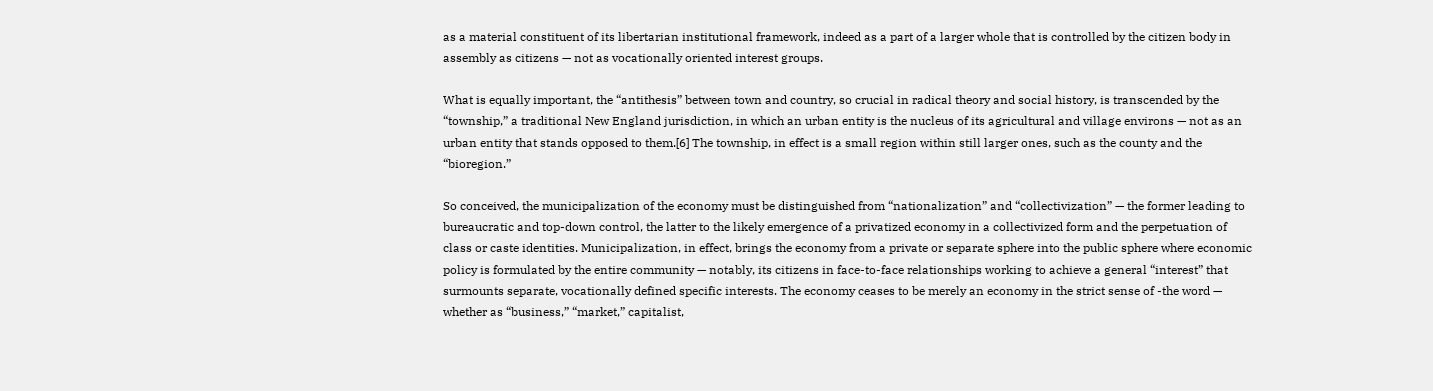as a material constituent of its libertarian institutional framework, indeed as a part of a larger whole that is controlled by the citizen body in assembly as citizens — not as vocationally oriented interest groups.

What is equally important, the “antithesis” between town and country, so crucial in radical theory and social history, is transcended by the “township,” a traditional New England jurisdiction, in which an urban entity is the nucleus of its agricultural and village environs — not as an urban entity that stands opposed to them.[6] The township, in effect is a small region within still larger ones, such as the county and the “bioregion.”

So conceived, the municipalization of the economy must be distinguished from “nationalization” and “collectivization” — the former leading to bureaucratic and top-down control, the latter to the likely emergence of a privatized economy in a collectivized form and the perpetuation of class or caste identities. Municipalization, in effect, brings the economy from a private or separate sphere into the public sphere where economic policy is formulated by the entire community — notably, its citizens in face-to-face relationships working to achieve a general “interest” that surmounts separate, vocationally defined specific interests. The economy ceases to be merely an economy in the strict sense of -the word — whether as “business,” “market,” capitalist,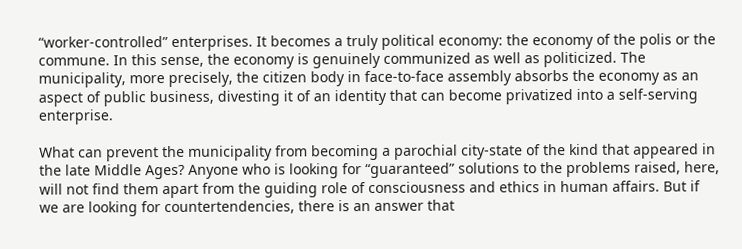“worker-controlled” enterprises. It becomes a truly political economy: the economy of the polis or the commune. In this sense, the economy is genuinely communized as well as politicized. The municipality, more precisely, the citizen body in face-to-face assembly absorbs the economy as an aspect of public business, divesting it of an identity that can become privatized into a self-serving enterprise.

What can prevent the municipality from becoming a parochial city-state of the kind that appeared in the late Middle Ages? Anyone who is looking for “guaranteed” solutions to the problems raised, here, will not find them apart from the guiding role of consciousness and ethics in human affairs. But if we are looking for countertendencies, there is an answer that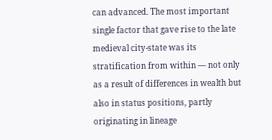can advanced. The most important single factor that gave rise to the late medieval city-state was its stratification from within — not only as a result of differences in wealth but also in status positions, partly originating in lineage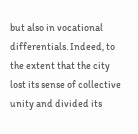but also in vocational differentials. Indeed, to the extent that the city lost its sense of collective unity and divided its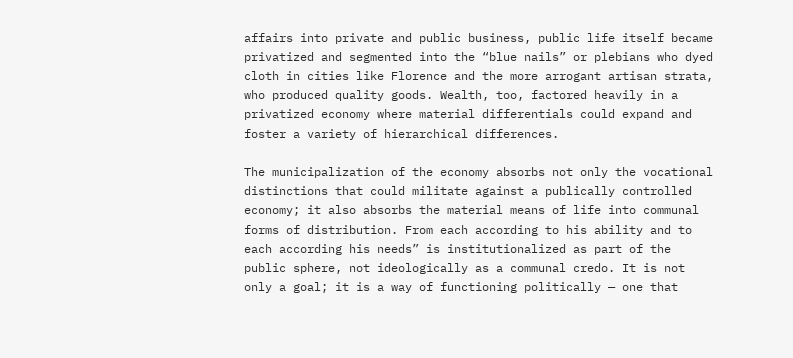affairs into private and public business, public life itself became privatized and segmented into the “blue nails” or plebians who dyed cloth in cities like Florence and the more arrogant artisan strata, who produced quality goods. Wealth, too, factored heavily in a privatized economy where material differentials could expand and foster a variety of hierarchical differences.

The municipalization of the economy absorbs not only the vocational distinctions that could militate against a publically controlled economy; it also absorbs the material means of life into communal forms of distribution. From each according to his ability and to each according his needs” is institutionalized as part of the public sphere, not ideologically as a communal credo. It is not only a goal; it is a way of functioning politically — one that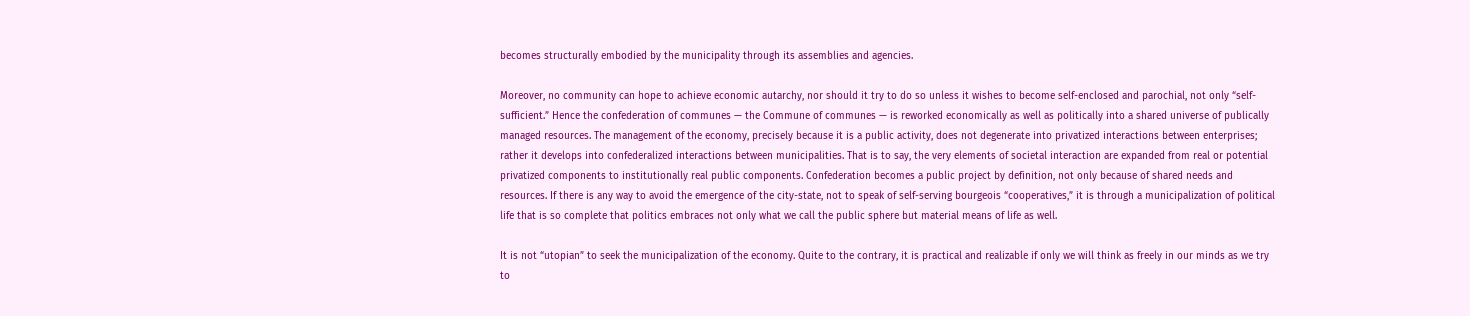becomes structurally embodied by the municipality through its assemblies and agencies.

Moreover, no community can hope to achieve economic autarchy, nor should it try to do so unless it wishes to become self-enclosed and parochial, not only “self-sufficient.” Hence the confederation of communes — the Commune of communes — is reworked economically as well as politically into a shared universe of publically managed resources. The management of the economy, precisely because it is a public activity, does not degenerate into privatized interactions between enterprises; rather it develops into confederalized interactions between municipalities. That is to say, the very elements of societal interaction are expanded from real or potential privatized components to institutionally real public components. Confederation becomes a public project by definition, not only because of shared needs and resources. If there is any way to avoid the emergence of the city-state, not to speak of self-serving bourgeois “cooperatives,” it is through a municipalization of political life that is so complete that politics embraces not only what we call the public sphere but material means of life as well.

It is not “utopian” to seek the municipalization of the economy. Quite to the contrary, it is practical and realizable if only we will think as freely in our minds as we try to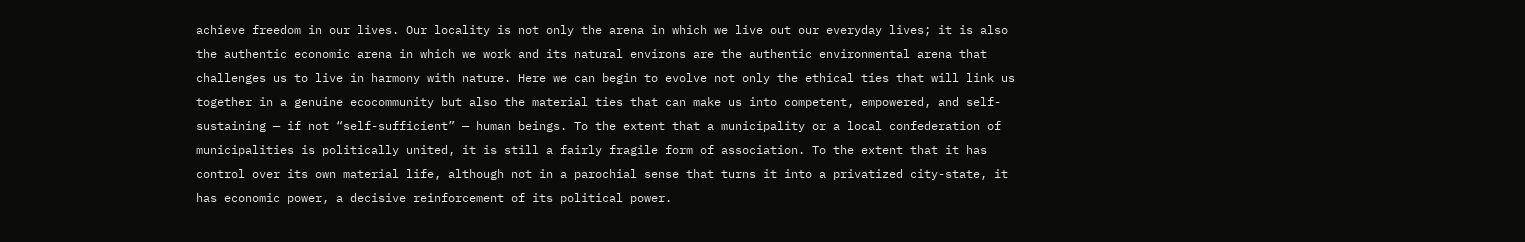achieve freedom in our lives. Our locality is not only the arena in which we live out our everyday lives; it is also the authentic economic arena in which we work and its natural environs are the authentic environmental arena that challenges us to live in harmony with nature. Here we can begin to evolve not only the ethical ties that will link us together in a genuine ecocommunity but also the material ties that can make us into competent, empowered, and self-sustaining — if not “self-sufficient” — human beings. To the extent that a municipality or a local confederation of municipalities is politically united, it is still a fairly fragile form of association. To the extent that it has control over its own material life, although not in a parochial sense that turns it into a privatized city-state, it has economic power, a decisive reinforcement of its political power.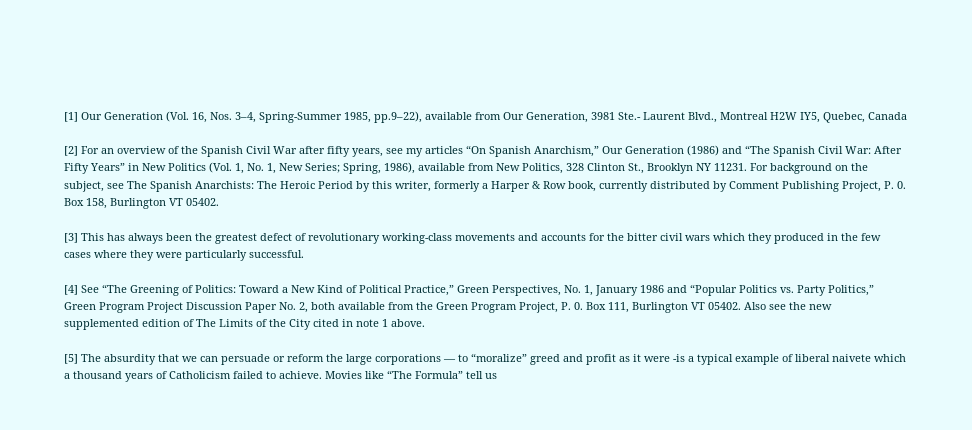[1] Our Generation (Vol. 16, Nos. 3–4, Spring-Summer 1985, pp.9–22), available from Our Generation, 3981 Ste.- Laurent Blvd., Montreal H2W IY5, Quebec, Canada

[2] For an overview of the Spanish Civil War after fifty years, see my articles “On Spanish Anarchism,” Our Generation (1986) and “The Spanish Civil War: After Fifty Years” in New Politics (Vol. 1, No. 1, New Series; Spring, 1986), available from New Politics, 328 Clinton St., Brooklyn NY 11231. For background on the subject, see The Spanish Anarchists: The Heroic Period by this writer, formerly a Harper & Row book, currently distributed by Comment Publishing Project, P. 0. Box 158, Burlington VT 05402.

[3] This has always been the greatest defect of revolutionary working-class movements and accounts for the bitter civil wars which they produced in the few cases where they were particularly successful.

[4] See “The Greening of Politics: Toward a New Kind of Political Practice,” Green Perspectives, No. 1, January 1986 and “Popular Politics vs. Party Politics,” Green Program Project Discussion Paper No. 2, both available from the Green Program Project, P. 0. Box 111, Burlington VT 05402. Also see the new supplemented edition of The Limits of the City cited in note 1 above.

[5] The absurdity that we can persuade or reform the large corporations — to “moralize” greed and profit as it were -is a typical example of liberal naivete which a thousand years of Catholicism failed to achieve. Movies like “The Formula” tell us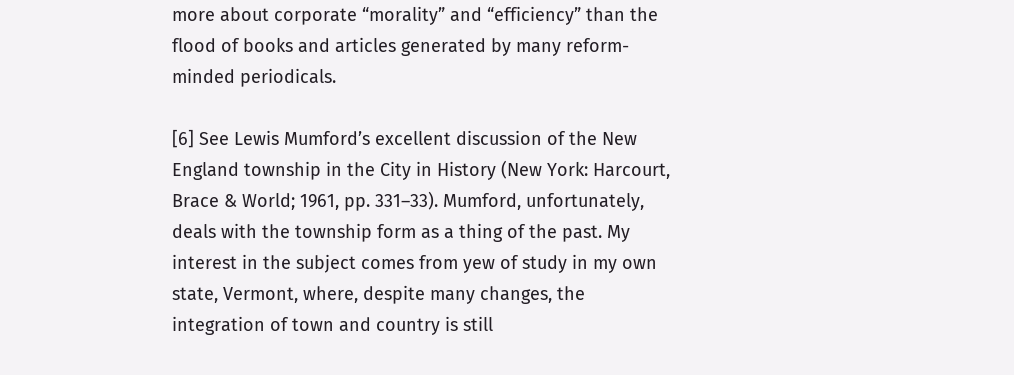more about corporate “morality” and “efficiency” than the flood of books and articles generated by many reform-minded periodicals.

[6] See Lewis Mumford’s excellent discussion of the New England township in the City in History (New York: Harcourt, Brace & World; 1961, pp. 331–33). Mumford, unfortunately, deals with the township form as a thing of the past. My interest in the subject comes from yew of study in my own state, Vermont, where, despite many changes, the integration of town and country is still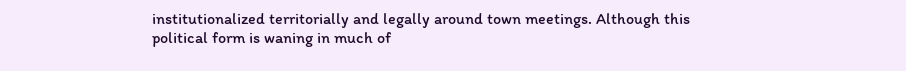institutionalized territorially and legally around town meetings. Although this political form is waning in much of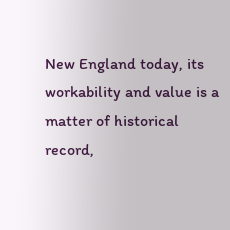New England today, its workability and value is a matter of historical record,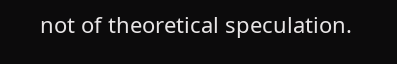not of theoretical speculation.